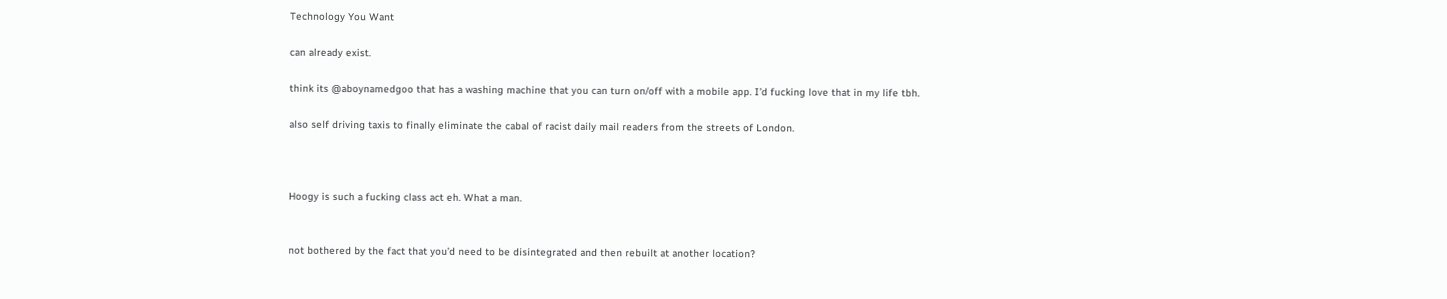Technology You Want

can already exist.

think its @aboynamedgoo that has a washing machine that you can turn on/off with a mobile app. I’d fucking love that in my life tbh.

also self driving taxis to finally eliminate the cabal of racist daily mail readers from the streets of London.



Hoogy is such a fucking class act eh. What a man.


not bothered by the fact that you’d need to be disintegrated and then rebuilt at another location?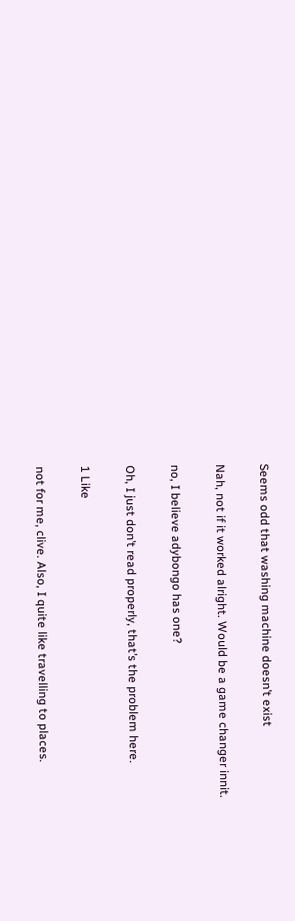Seems odd that washing machine doesn’t exist

Nah, not if it worked alright. Would be a game changer innit.

no, I believe adybongo has one?

Oh, I just don’t read properly, that’s the problem here.

1 Like

not for me, clive. Also, I quite like travelling to places.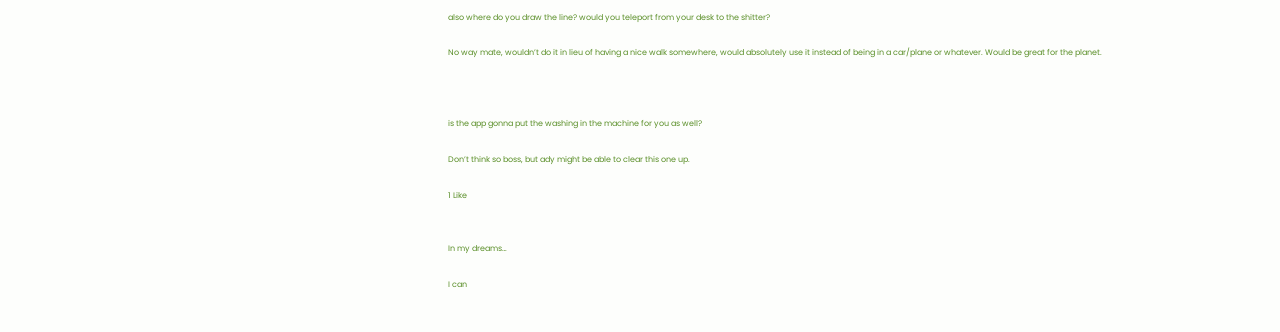also where do you draw the line? would you teleport from your desk to the shitter?

No way mate, wouldn’t do it in lieu of having a nice walk somewhere, would absolutely use it instead of being in a car/plane or whatever. Would be great for the planet.



is the app gonna put the washing in the machine for you as well?

Don’t think so boss, but ady might be able to clear this one up.

1 Like


In my dreams…

I can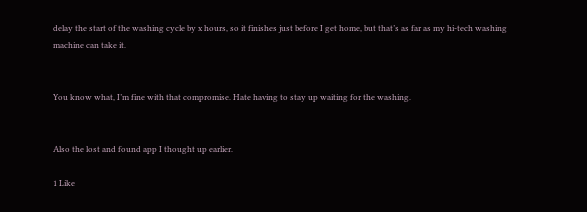delay the start of the washing cycle by x hours, so it finishes just before I get home, but that’s as far as my hi-tech washing machine can take it.


You know what, I’m fine with that compromise. Hate having to stay up waiting for the washing.


Also the lost and found app I thought up earlier.

1 Like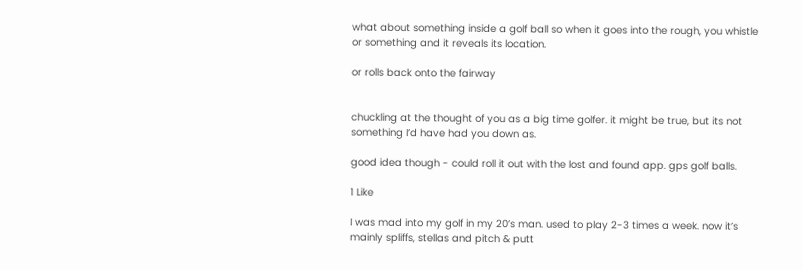what about something inside a golf ball so when it goes into the rough, you whistle or something and it reveals its location.

or rolls back onto the fairway


chuckling at the thought of you as a big time golfer. it might be true, but its not something I’d have had you down as.

good idea though - could roll it out with the lost and found app. gps golf balls.

1 Like

I was mad into my golf in my 20’s man. used to play 2-3 times a week. now it’s mainly spliffs, stellas and pitch & putt